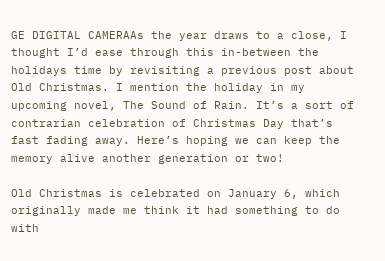GE DIGITAL CAMERAAs the year draws to a close, I thought I’d ease through this in-between the holidays time by revisiting a previous post about Old Christmas. I mention the holiday in my upcoming novel, The Sound of Rain. It’s a sort of contrarian celebration of Christmas Day that’s fast fading away. Here’s hoping we can keep the memory alive another generation or two!

Old Christmas is celebrated on January 6, which originally made me think it had something to do with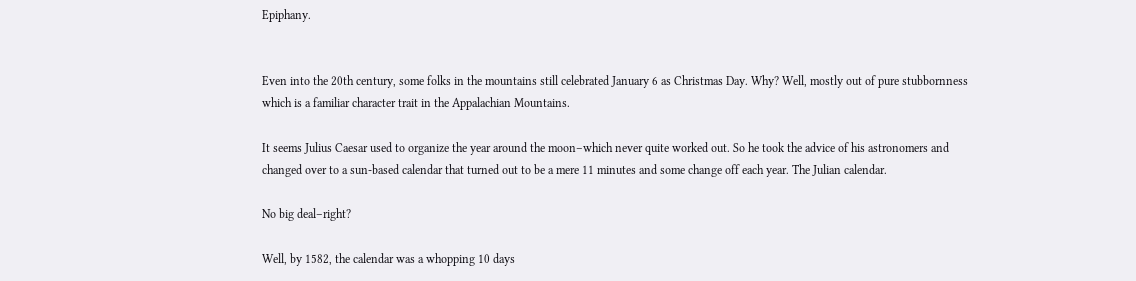Epiphany.


Even into the 20th century, some folks in the mountains still celebrated January 6 as Christmas Day. Why? Well, mostly out of pure stubbornness which is a familiar character trait in the Appalachian Mountains.

It seems Julius Caesar used to organize the year around the moon–which never quite worked out. So he took the advice of his astronomers and changed over to a sun-based calendar that turned out to be a mere 11 minutes and some change off each year. The Julian calendar.

No big deal–right?

Well, by 1582, the calendar was a whopping 10 days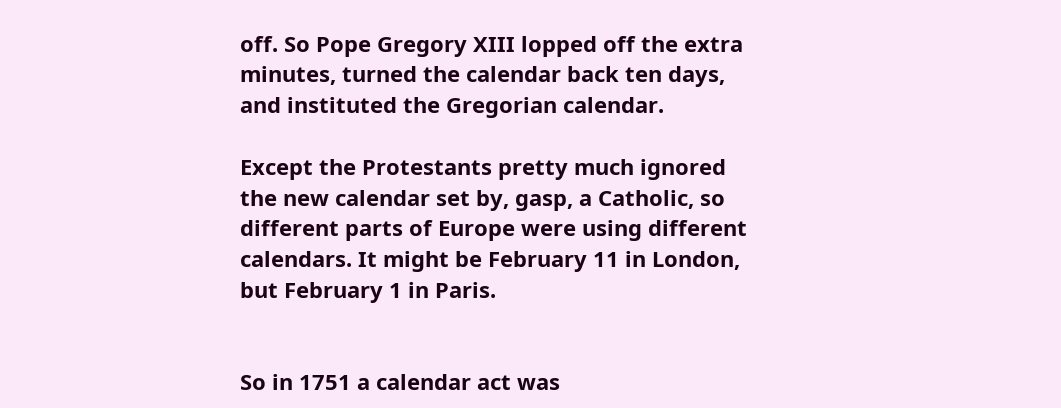off. So Pope Gregory XIII lopped off the extra minutes, turned the calendar back ten days, and instituted the Gregorian calendar.

Except the Protestants pretty much ignored the new calendar set by, gasp, a Catholic, so different parts of Europe were using different calendars. It might be February 11 in London, but February 1 in Paris.


So in 1751 a calendar act was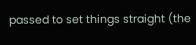passed to set things straight (the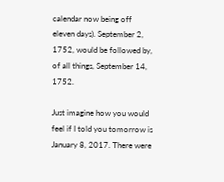calendar now being off eleven days). September 2, 1752, would be followed by, of all things, September 14, 1752.

Just imagine how you would feel if I told you tomorrow is January 8, 2017. There were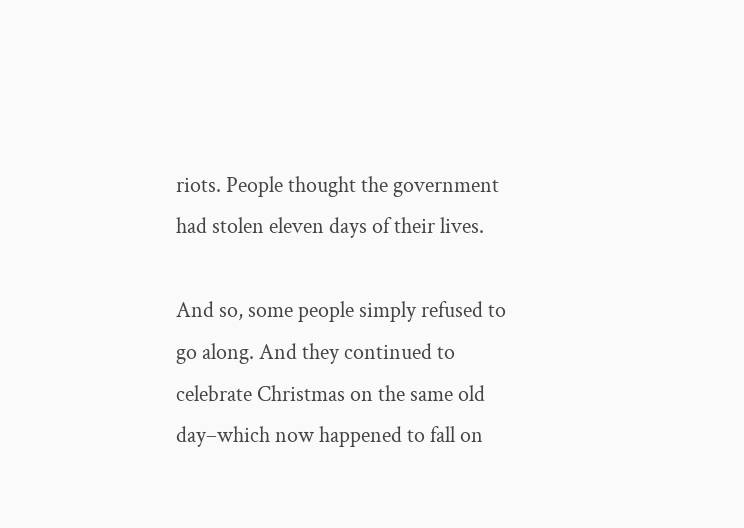riots. People thought the government had stolen eleven days of their lives.

And so, some people simply refused to go along. And they continued to celebrate Christmas on the same old day–which now happened to fall on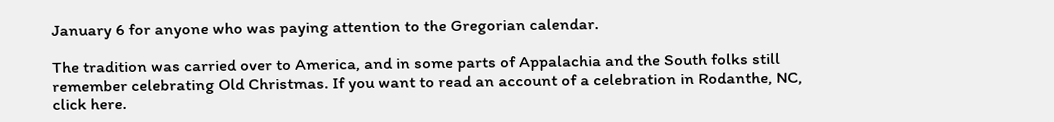January 6 for anyone who was paying attention to the Gregorian calendar.

The tradition was carried over to America, and in some parts of Appalachia and the South folks still remember celebrating Old Christmas. If you want to read an account of a celebration in Rodanthe, NC, click here.